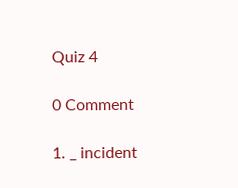Quiz 4

0 Comment

1. _ incident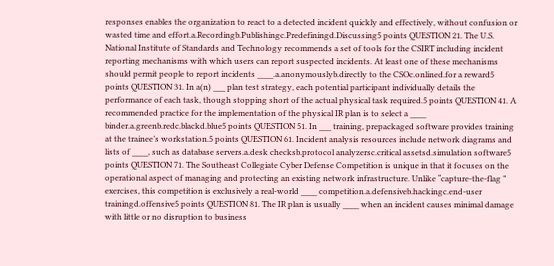responses enables the organization to react to a detected incident quickly and effectively, without confusion or wasted time and effort.a.Recordingb.Publishingc.Predefiningd.Discussing5 points QUESTION 21. The U.S. National Institute of Standards and Technology recommends a set of tools for the CSIRT including incident reporting mechanisms with which users can report suspected incidents. At least one of these mechanisms should permit people to report incidents ____.a.anonymouslyb.directly to the CSOc.onlined.for a reward5 points QUESTION 31. In a(n) ___ plan test strategy, each potential participant individually details the performance of each task, though stopping short of the actual physical task required.5 points QUESTION 41. A recommended practice for the implementation of the physical IR plan is to select a ____ binder.a.greenb.redc.blackd.blue5 points QUESTION 51. In ___ training, prepackaged software provides training at the trainee’s workstation.5 points QUESTION 61. Incident analysis resources include network diagrams and lists of ____, such as database servers.a.desk checksb.protocol analyzersc.critical assetsd.simulation software5 points QUESTION 71. The Southeast Collegiate Cyber Defense Competition is unique in that it focuses on the operational aspect of managing and protecting an existing network infrastructure. Unlike “capture-the-flag ” exercises, this competition is exclusively a real-world ____ competition.a.defensiveb.hackingc.end-user trainingd.offensive5 points QUESTION 81. The IR plan is usually ____ when an incident causes minimal damage with little or no disruption to business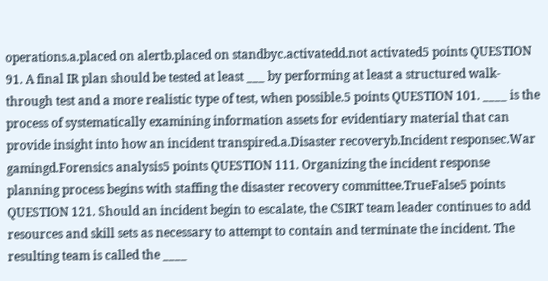operations.a.placed on alertb.placed on standbyc.activatedd.not activated5 points QUESTION 91. A final IR plan should be tested at least ___ by performing at least a structured walk-through test and a more realistic type of test, when possible.5 points QUESTION 101. ____ is the process of systematically examining information assets for evidentiary material that can provide insight into how an incident transpired.a.Disaster recoveryb.Incident responsec.War gamingd.Forensics analysis5 points QUESTION 111. Organizing the incident response planning process begins with staffing the disaster recovery committee.TrueFalse5 points QUESTION 121. Should an incident begin to escalate, the CSIRT team leader continues to add resources and skill sets as necessary to attempt to contain and terminate the incident. The resulting team is called the ____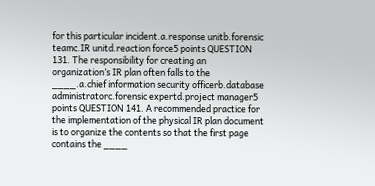for this particular incident.a.response unitb.forensic teamc.IR unitd.reaction force5 points QUESTION 131. The responsibility for creating an organization’s IR plan often falls to the ____.a.chief information security officerb.database administratorc.forensic expertd.project manager5 points QUESTION 141. A recommended practice for the implementation of the physical IR plan document is to organize the contents so that the first page contains the ____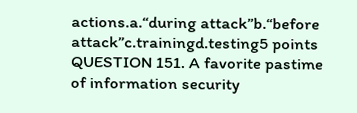actions.a.“during attack”b.“before attack”c.trainingd.testing5 points QUESTION 151. A favorite pastime of information security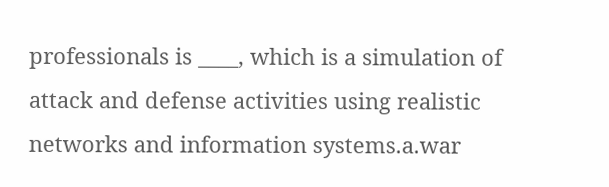professionals is ____, which is a simulation of attack and defense activities using realistic networks and information systems.a.war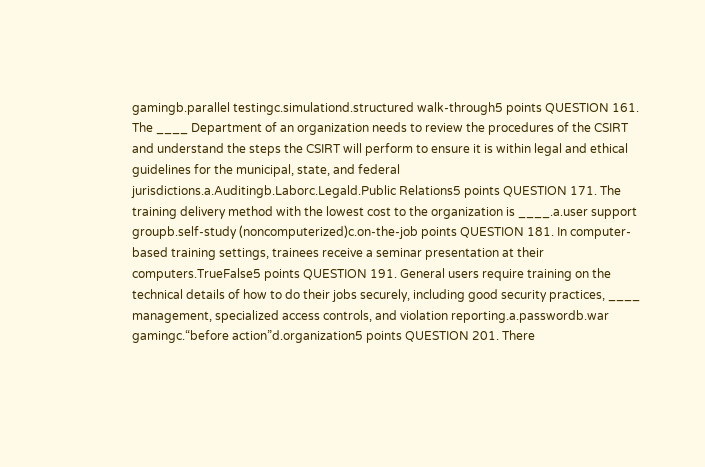gamingb.parallel testingc.simulationd.structured walk-through5 points QUESTION 161. The ____ Department of an organization needs to review the procedures of the CSIRT and understand the steps the CSIRT will perform to ensure it is within legal and ethical guidelines for the municipal, state, and federal jurisdictions.a.Auditingb.Laborc.Legald.Public Relations5 points QUESTION 171. The training delivery method with the lowest cost to the organization is ____.a.user support groupb.self-study (noncomputerized)c.on-the-job points QUESTION 181. In computer-based training settings, trainees receive a seminar presentation at their computers.TrueFalse5 points QUESTION 191. General users require training on the technical details of how to do their jobs securely, including good security practices, ____ management, specialized access controls, and violation reporting.a.passwordb.war gamingc.“before action”d.organization5 points QUESTION 201. There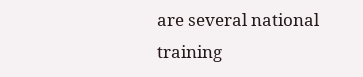are several national training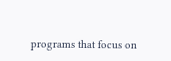programs that focus on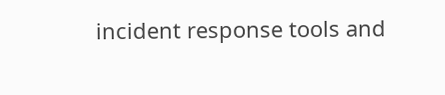incident response tools and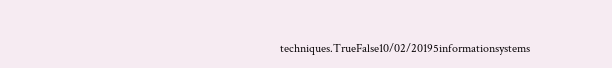techniques.TrueFalse10/02/20195informationsystems